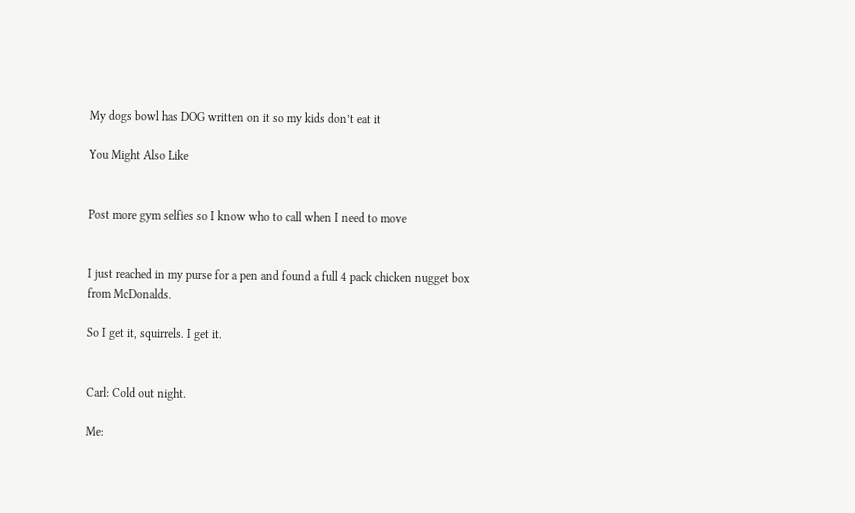My dogs bowl has DOG written on it so my kids don’t eat it

You Might Also Like


Post more gym selfies so I know who to call when I need to move


I just reached in my purse for a pen and found a full 4 pack chicken nugget box from McDonalds.

So I get it, squirrels. I get it.


Carl: Cold out night.

Me: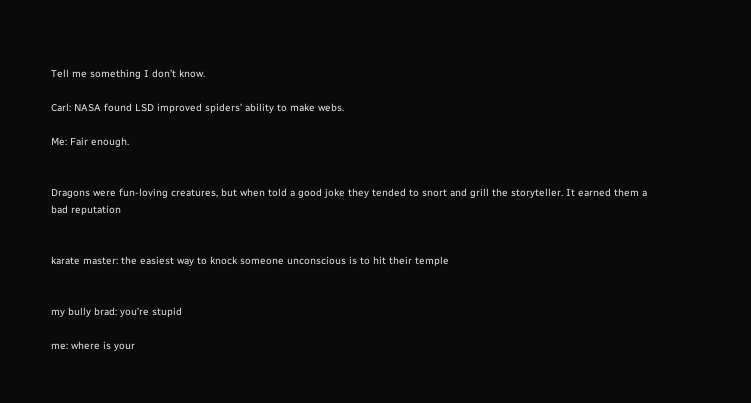Tell me something I don’t know.

Carl: NASA found LSD improved spiders’ ability to make webs.

Me: Fair enough.


Dragons were fun-loving creatures, but when told a good joke they tended to snort and grill the storyteller. It earned them a bad reputation


karate master: the easiest way to knock someone unconscious is to hit their temple


my bully brad: you’re stupid

me: where is your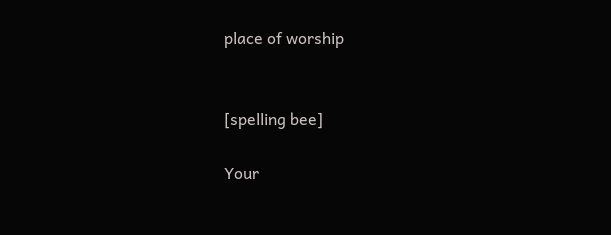place of worship


[spelling bee]

Your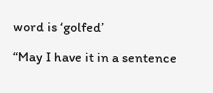word is ‘golfed’

“May I have it in a sentence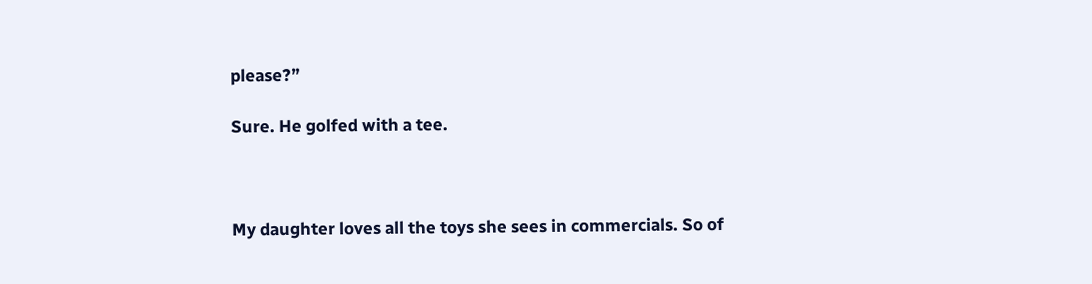please?”

Sure. He golfed with a tee.



My daughter loves all the toys she sees in commercials. So of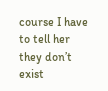course I have to tell her they don’t exist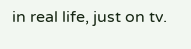in real life, just on tv.